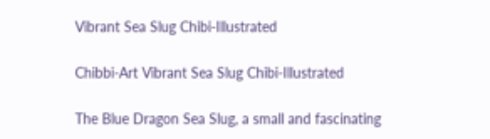Vibrant Sea Slug Chibi-Illustrated

Chibbi-Art Vibrant Sea Slug Chibi-Illustrated

The Blue Dragon Sea Slug, a small and fascinating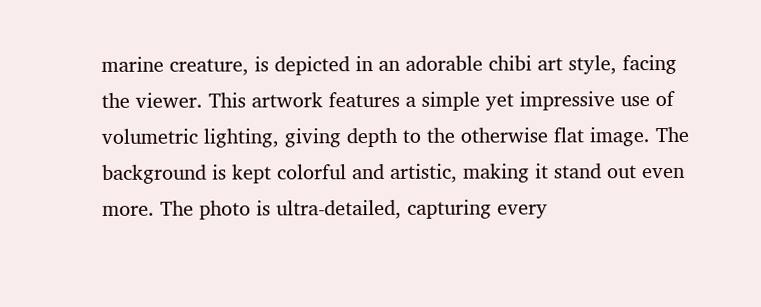marine creature, is depicted in an adorable chibi art style, facing the viewer. This artwork features a simple yet impressive use of volumetric lighting, giving depth to the otherwise flat image. The background is kept colorful and artistic, making it stand out even more. The photo is ultra-detailed, capturing every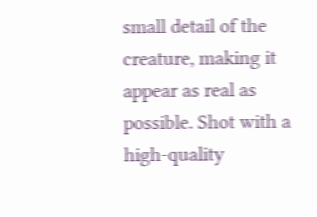small detail of the creature, making it appear as real as possible. Shot with a high-quality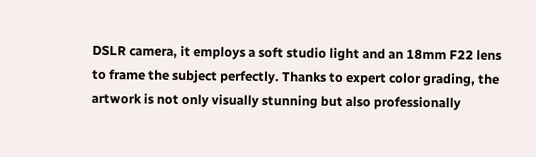DSLR camera, it employs a soft studio light and an 18mm F22 lens to frame the subject perfectly. Thanks to expert color grading, the artwork is not only visually stunning but also professionally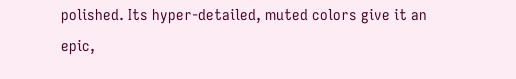polished. Its hyper-detailed, muted colors give it an epic,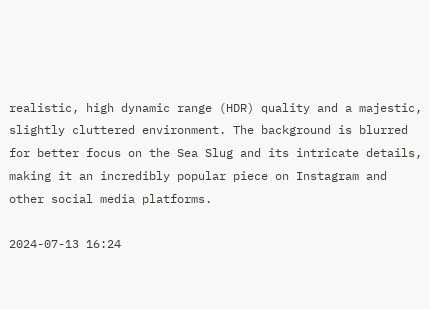realistic, high dynamic range (HDR) quality and a majestic, slightly cluttered environment. The background is blurred for better focus on the Sea Slug and its intricate details, making it an incredibly popular piece on Instagram and other social media platforms.

2024-07-13 16:24